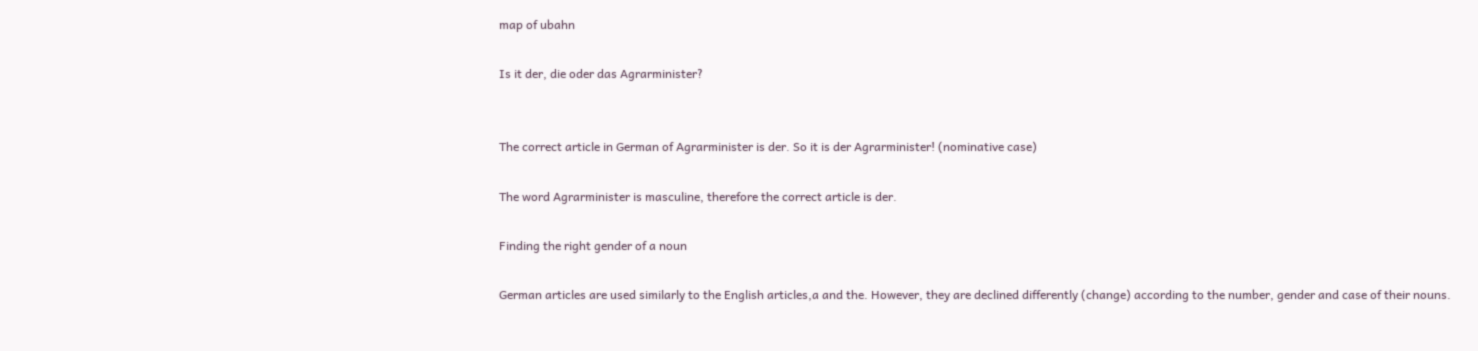map of ubahn

Is it der, die oder das Agrarminister?


The correct article in German of Agrarminister is der. So it is der Agrarminister! (nominative case)

The word Agrarminister is masculine, therefore the correct article is der.

Finding the right gender of a noun

German articles are used similarly to the English articles,a and the. However, they are declined differently (change) according to the number, gender and case of their nouns.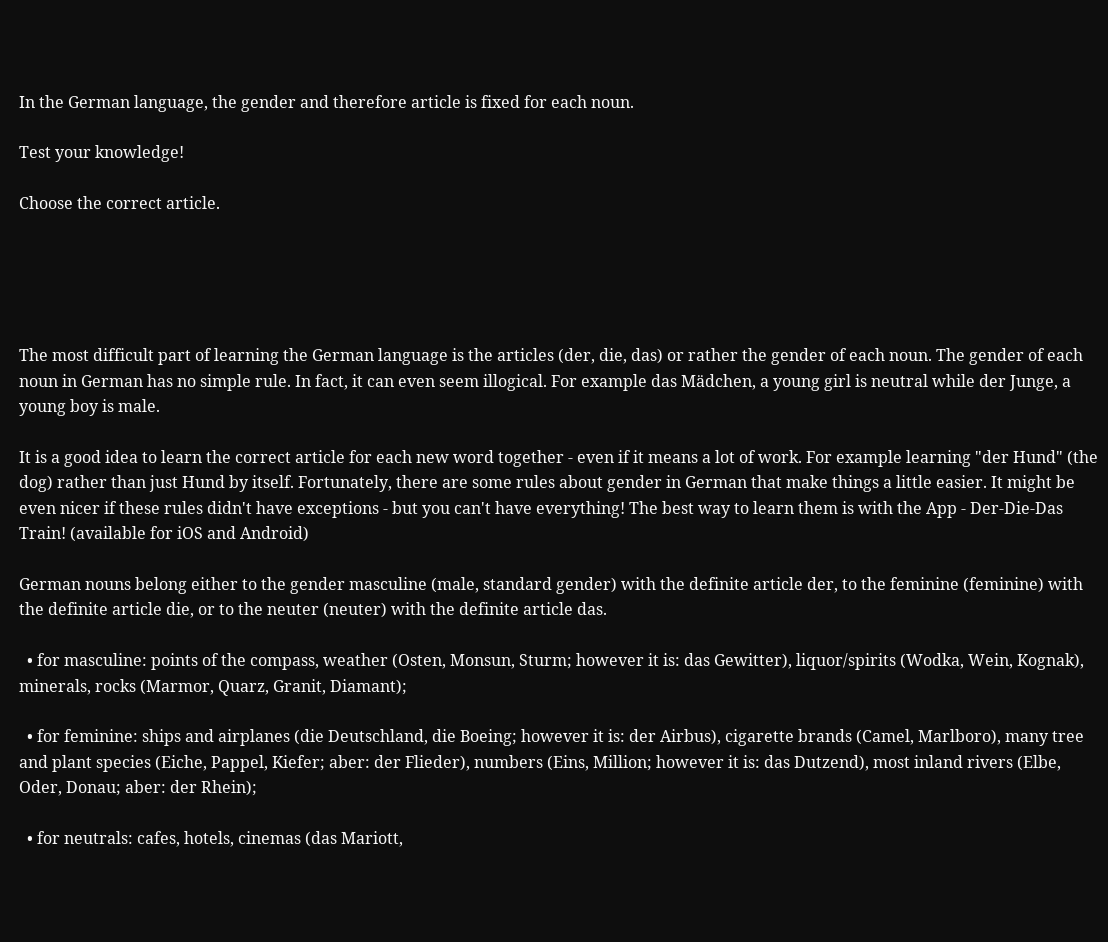In the German language, the gender and therefore article is fixed for each noun.

Test your knowledge!

Choose the correct article.





The most difficult part of learning the German language is the articles (der, die, das) or rather the gender of each noun. The gender of each noun in German has no simple rule. In fact, it can even seem illogical. For example das Mädchen, a young girl is neutral while der Junge, a young boy is male.

It is a good idea to learn the correct article for each new word together - even if it means a lot of work. For example learning "der Hund" (the dog) rather than just Hund by itself. Fortunately, there are some rules about gender in German that make things a little easier. It might be even nicer if these rules didn't have exceptions - but you can't have everything! The best way to learn them is with the App - Der-Die-Das Train! (available for iOS and Android)

German nouns belong either to the gender masculine (male, standard gender) with the definite article der, to the feminine (feminine) with the definite article die, or to the neuter (neuter) with the definite article das.

  • for masculine: points of the compass, weather (Osten, Monsun, Sturm; however it is: das Gewitter), liquor/spirits (Wodka, Wein, Kognak), minerals, rocks (Marmor, Quarz, Granit, Diamant);

  • for feminine: ships and airplanes (die Deutschland, die Boeing; however it is: der Airbus), cigarette brands (Camel, Marlboro), many tree and plant species (Eiche, Pappel, Kiefer; aber: der Flieder), numbers (Eins, Million; however it is: das Dutzend), most inland rivers (Elbe, Oder, Donau; aber: der Rhein);

  • for neutrals: cafes, hotels, cinemas (das Mariott,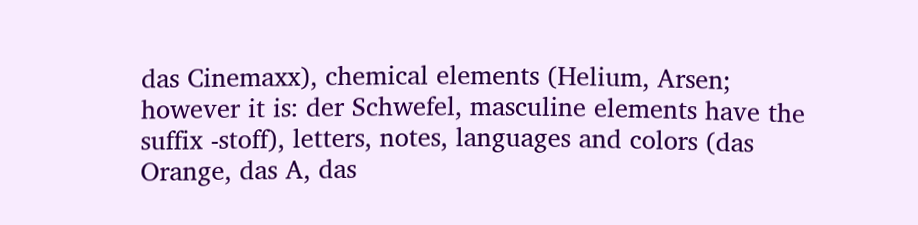das Cinemaxx), chemical elements (Helium, Arsen; however it is: der Schwefel, masculine elements have the suffix -stoff), letters, notes, languages and colors (das Orange, das A, das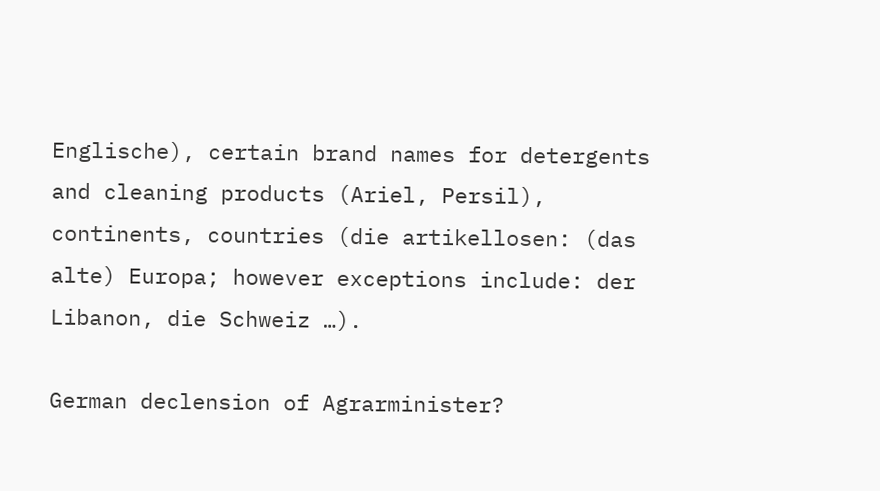Englische), certain brand names for detergents and cleaning products (Ariel, Persil), continents, countries (die artikellosen: (das alte) Europa; however exceptions include: der Libanon, die Schweiz …).

German declension of Agrarminister?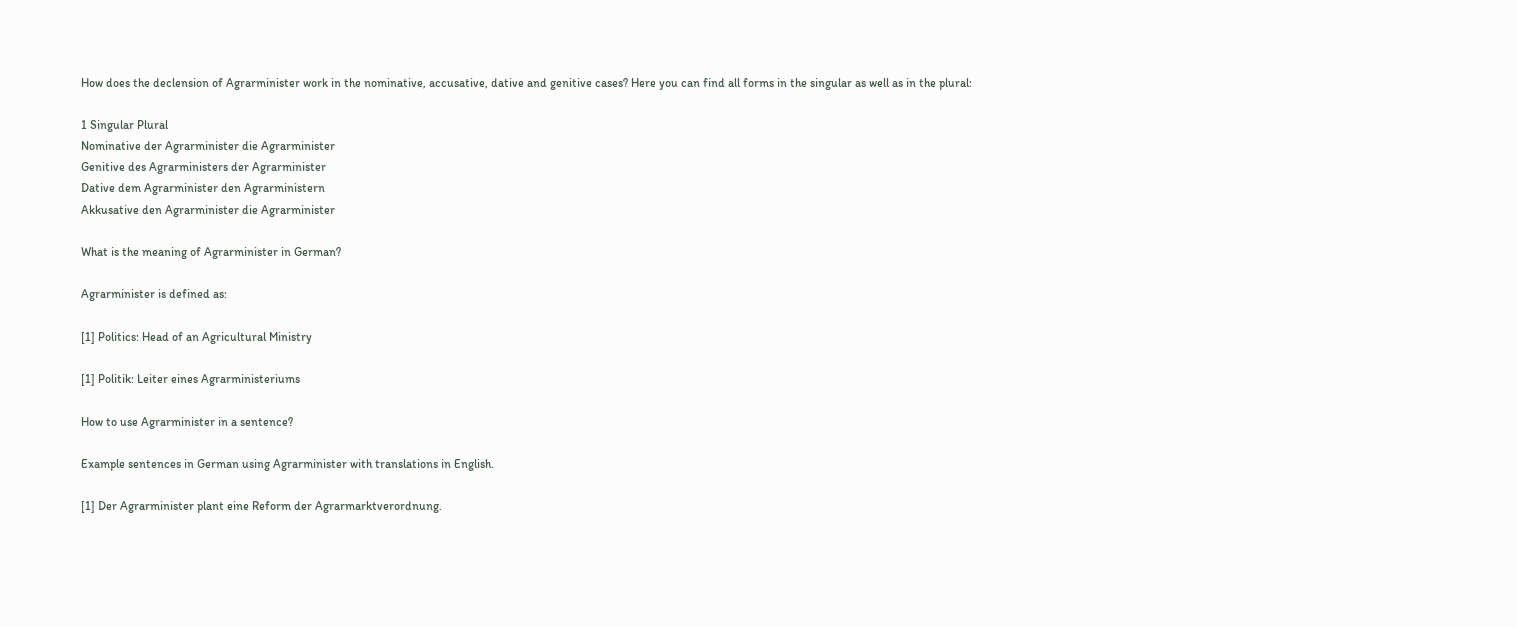How does the declension of Agrarminister work in the nominative, accusative, dative and genitive cases? Here you can find all forms in the singular as well as in the plural:

1 Singular Plural
Nominative der Agrarminister die Agrarminister
Genitive des Agrarministers der Agrarminister
Dative dem Agrarminister den Agrarministern
Akkusative den Agrarminister die Agrarminister

What is the meaning of Agrarminister in German?

Agrarminister is defined as:

[1] Politics: Head of an Agricultural Ministry

[1] Politik: Leiter eines Agrarministeriums

How to use Agrarminister in a sentence?

Example sentences in German using Agrarminister with translations in English.

[1] Der Agrarminister plant eine Reform der Agrarmarktverordnung.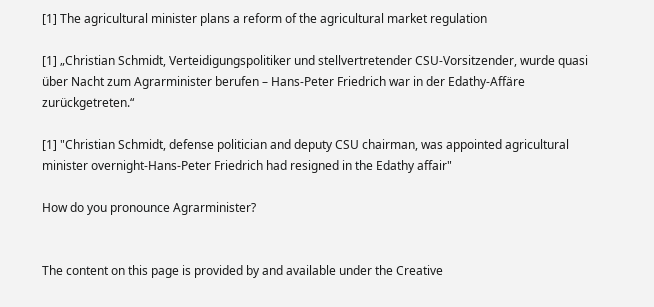[1] The agricultural minister plans a reform of the agricultural market regulation

[1] „Christian Schmidt, Verteidigungspolitiker und stellvertretender CSU-Vorsitzender, wurde quasi über Nacht zum Agrarminister berufen – Hans-Peter Friedrich war in der Edathy-Affäre zurückgetreten.“

[1] "Christian Schmidt, defense politician and deputy CSU chairman, was appointed agricultural minister overnight-Hans-Peter Friedrich had resigned in the Edathy affair"

How do you pronounce Agrarminister?


The content on this page is provided by and available under the Creative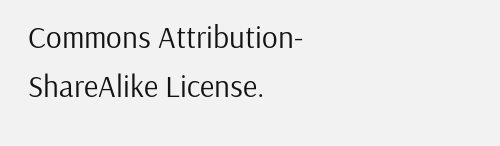Commons Attribution-ShareAlike License.